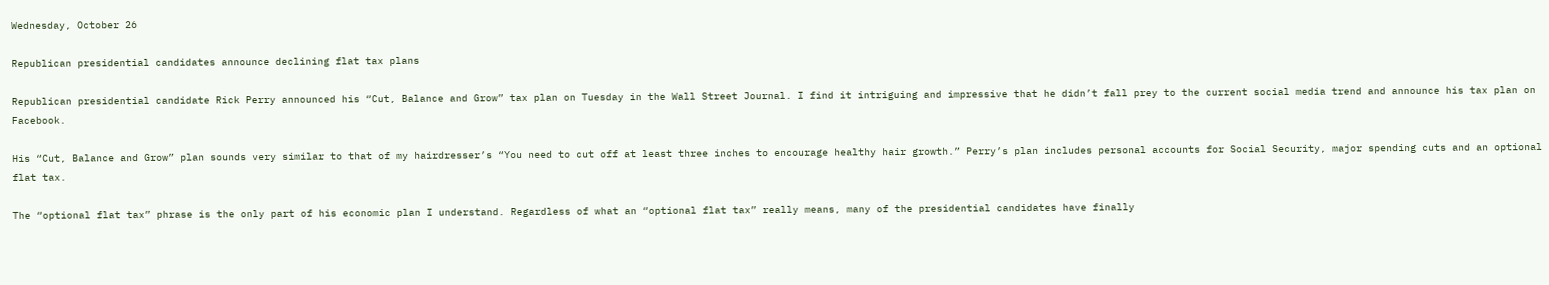Wednesday, October 26

Republican presidential candidates announce declining flat tax plans

Republican presidential candidate Rick Perry announced his “Cut, Balance and Grow” tax plan on Tuesday in the Wall Street Journal. I find it intriguing and impressive that he didn’t fall prey to the current social media trend and announce his tax plan on Facebook.

His “Cut, Balance and Grow” plan sounds very similar to that of my hairdresser’s “You need to cut off at least three inches to encourage healthy hair growth.” Perry’s plan includes personal accounts for Social Security, major spending cuts and an optional flat tax.

The “optional flat tax” phrase is the only part of his economic plan I understand. Regardless of what an “optional flat tax” really means, many of the presidential candidates have finally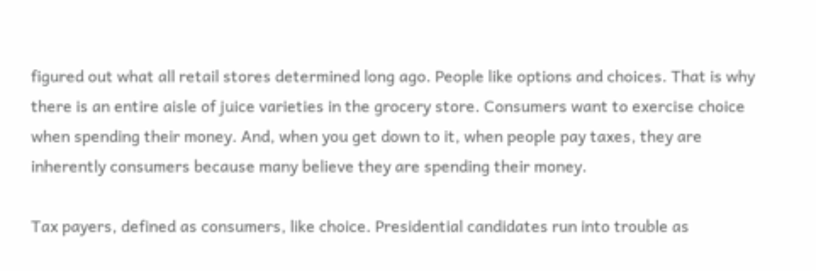figured out what all retail stores determined long ago. People like options and choices. That is why there is an entire aisle of juice varieties in the grocery store. Consumers want to exercise choice when spending their money. And, when you get down to it, when people pay taxes, they are inherently consumers because many believe they are spending their money.

Tax payers, defined as consumers, like choice. Presidential candidates run into trouble as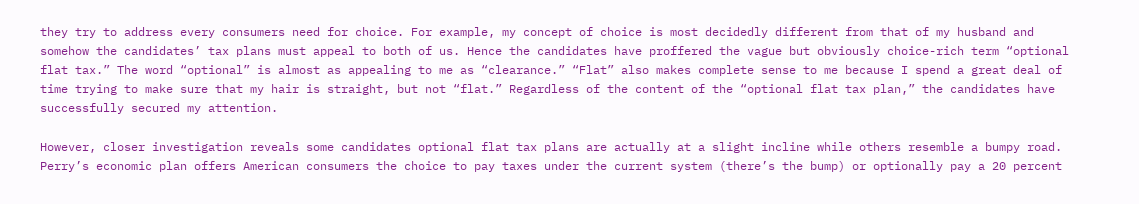they try to address every consumers need for choice. For example, my concept of choice is most decidedly different from that of my husband and somehow the candidates’ tax plans must appeal to both of us. Hence the candidates have proffered the vague but obviously choice-rich term “optional flat tax.” The word “optional” is almost as appealing to me as “clearance.” “Flat” also makes complete sense to me because I spend a great deal of time trying to make sure that my hair is straight, but not “flat.” Regardless of the content of the “optional flat tax plan,” the candidates have successfully secured my attention.

However, closer investigation reveals some candidates optional flat tax plans are actually at a slight incline while others resemble a bumpy road. Perry’s economic plan offers American consumers the choice to pay taxes under the current system (there’s the bump) or optionally pay a 20 percent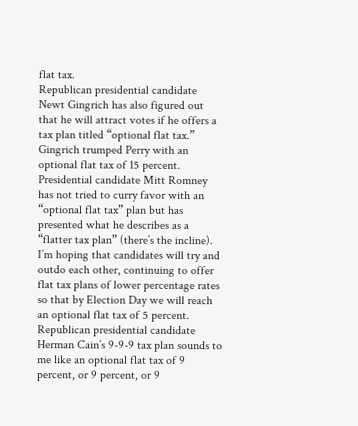flat tax.
Republican presidential candidate Newt Gingrich has also figured out that he will attract votes if he offers a tax plan titled “optional flat tax.” Gingrich trumped Perry with an optional flat tax of 15 percent. Presidential candidate Mitt Romney has not tried to curry favor with an “optional flat tax” plan but has presented what he describes as a “flatter tax plan” (there’s the incline).
I’m hoping that candidates will try and outdo each other, continuing to offer flat tax plans of lower percentage rates so that by Election Day we will reach an optional flat tax of 5 percent.
Republican presidential candidate Herman Cain’s 9-9-9 tax plan sounds to me like an optional flat tax of 9 percent, or 9 percent, or 9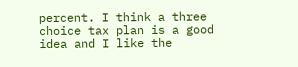percent. I think a three choice tax plan is a good idea and I like the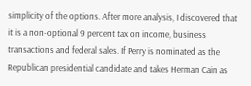simplicity of the options. After more analysis, I discovered that it is a non-optional 9 percent tax on income, business transactions and federal sales. If Perry is nominated as the Republican presidential candidate and takes Herman Cain as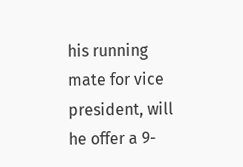his running mate for vice president, will he offer a 9-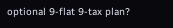optional 9-flat 9-tax plan?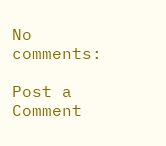No comments:

Post a Comment